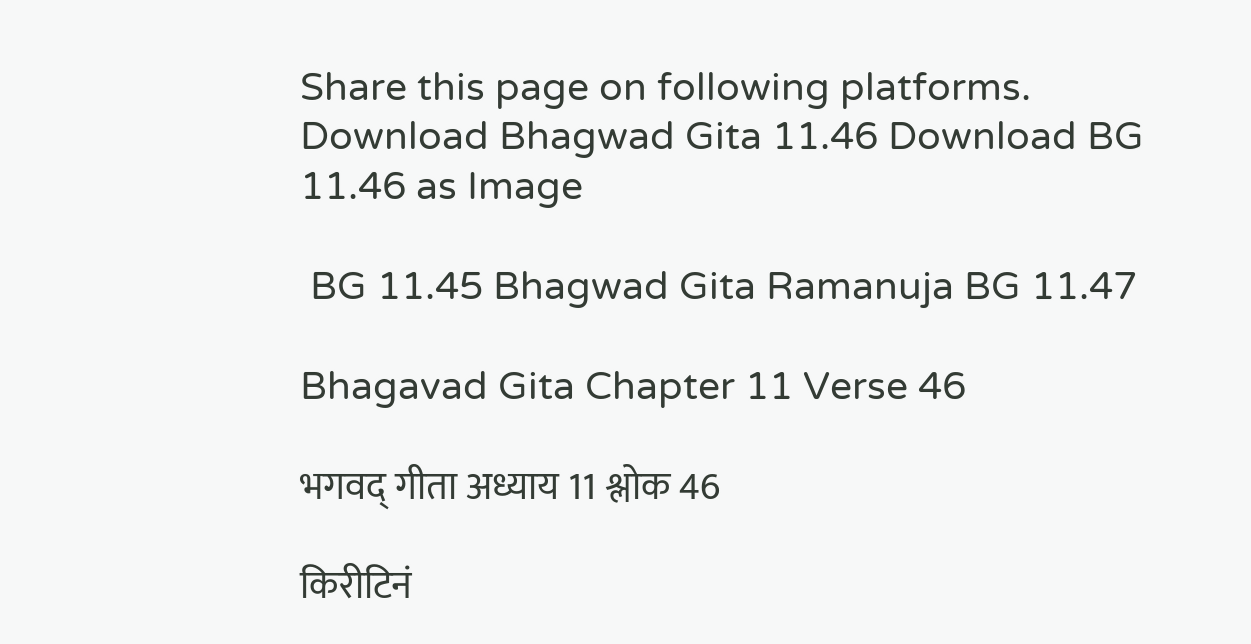Share this page on following platforms.
Download Bhagwad Gita 11.46 Download BG 11.46 as Image

 BG 11.45 Bhagwad Gita Ramanuja BG 11.47

Bhagavad Gita Chapter 11 Verse 46

भगवद् गीता अध्याय 11 श्लोक 46

किरीटिनं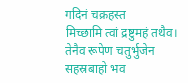गदिनं चक्रहस्त
मिच्छामि त्वां द्रष्टुमहं तथैव।
तेनैव रूपेण चतुर्भुजेन
सहस्रबाहो भव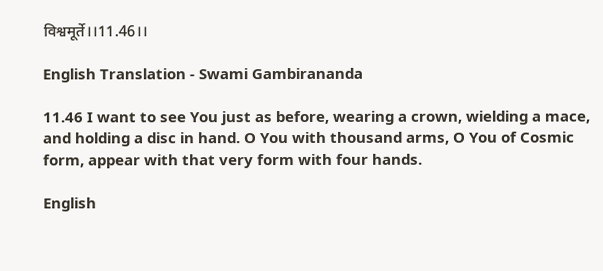विश्वमूर्ते।।11.46।।

English Translation - Swami Gambirananda

11.46 I want to see You just as before, wearing a crown, wielding a mace, and holding a disc in hand. O You with thousand arms, O You of Cosmic form, appear with that very form with four hands.

English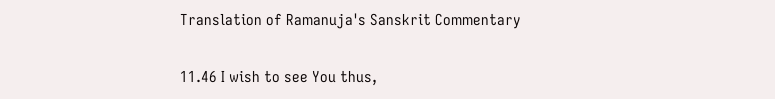Translation of Ramanuja's Sanskrit Commentary

11.46 I wish to see You thus,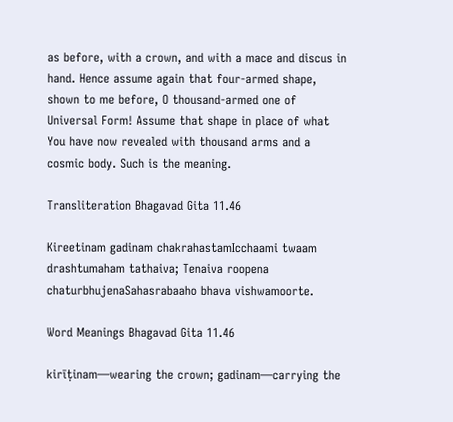as before, with a crown, and with a mace and discus in hand. Hence assume again that four-armed shape, shown to me before, O thousand-armed one of Universal Form! Assume that shape in place of what You have now revealed with thousand arms and a cosmic body. Such is the meaning.

Transliteration Bhagavad Gita 11.46

Kireetinam gadinam chakrahastamIcchaami twaam drashtumaham tathaiva; Tenaiva roopena chaturbhujenaSahasrabaaho bhava vishwamoorte.

Word Meanings Bhagavad Gita 11.46

kirīṭinam—wearing the crown; gadinam—carrying the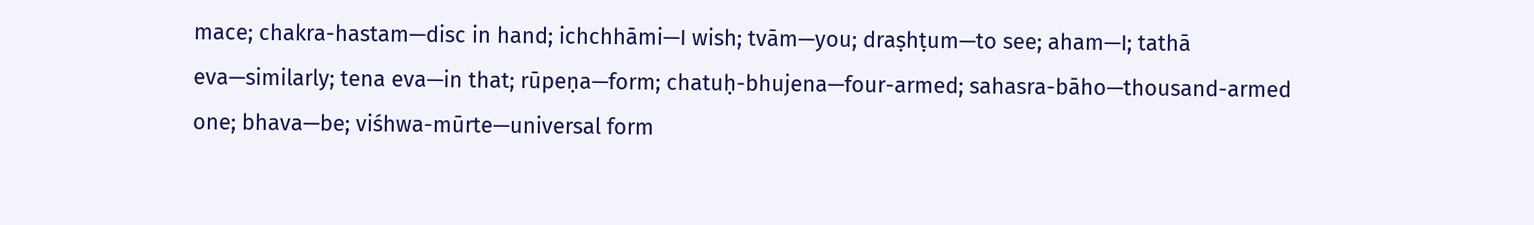mace; chakra-hastam—disc in hand; ichchhāmi—I wish; tvām—you; draṣhṭum—to see; aham—I; tathā eva—similarly; tena eva—in that; rūpeṇa—form; chatuḥ-bhujena—four-armed; sahasra-bāho—thousand-armed one; bhava—be; viśhwa-mūrte—universal form